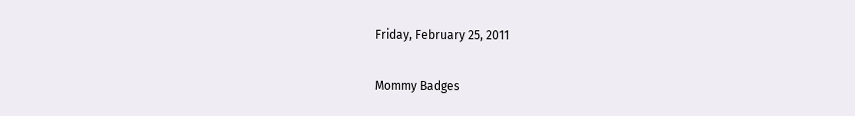Friday, February 25, 2011

Mommy Badges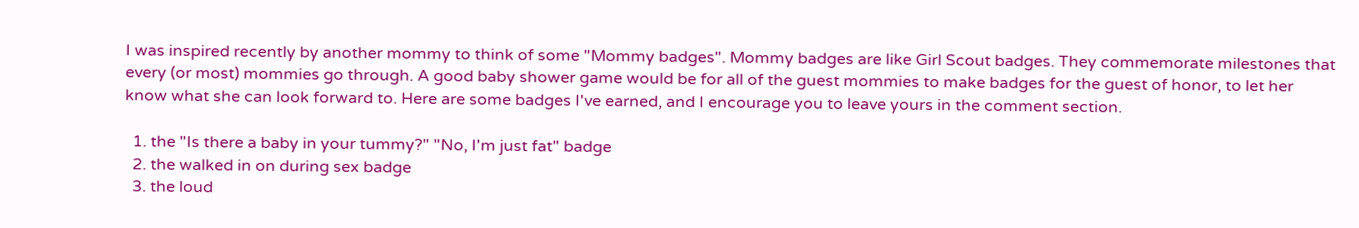I was inspired recently by another mommy to think of some "Mommy badges". Mommy badges are like Girl Scout badges. They commemorate milestones that every (or most) mommies go through. A good baby shower game would be for all of the guest mommies to make badges for the guest of honor, to let her know what she can look forward to. Here are some badges I've earned, and I encourage you to leave yours in the comment section.

  1. the "Is there a baby in your tummy?" "No, I'm just fat" badge
  2. the walked in on during sex badge
  3. the loud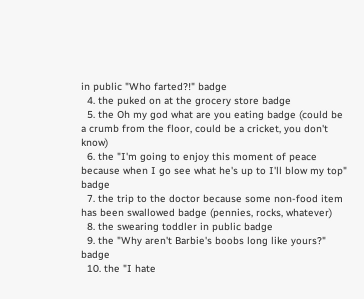in public "Who farted?!" badge
  4. the puked on at the grocery store badge
  5. the Oh my god what are you eating badge (could be a crumb from the floor, could be a cricket, you don't know)
  6. the "I'm going to enjoy this moment of peace because when I go see what he's up to I'll blow my top" badge
  7. the trip to the doctor because some non-food item has been swallowed badge (pennies, rocks, whatever)
  8. the swearing toddler in public badge
  9. the "Why aren't Barbie's boobs long like yours?" badge
  10. the "I hate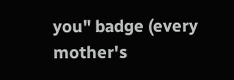you" badge (every mother's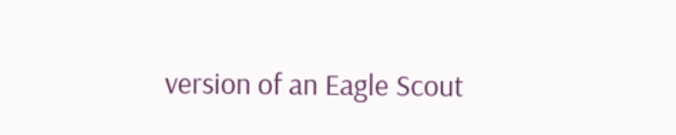version of an Eagle Scout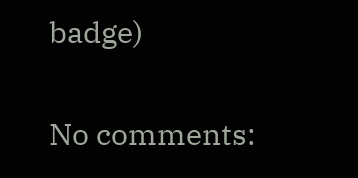badge)

No comments: